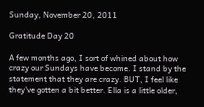Sunday, November 20, 2011

Gratitude Day 20

A few months ago, I sort of whined about how crazy our Sundays have become. I stand by the statement that they are crazy. BUT, I feel like they've gotten a bit better. Ella is a little older,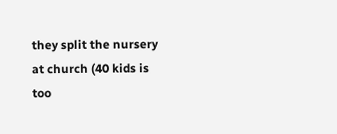they split the nursery at church (40 kids is too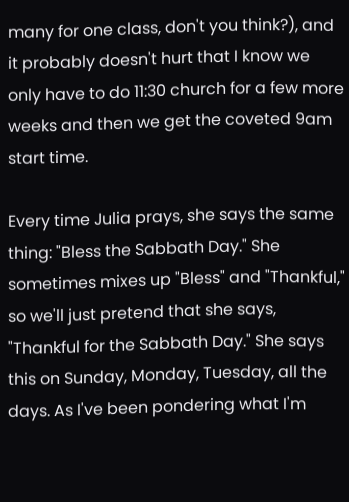many for one class, don't you think?), and it probably doesn't hurt that I know we only have to do 11:30 church for a few more weeks and then we get the coveted 9am start time.

Every time Julia prays, she says the same thing: "Bless the Sabbath Day." She sometimes mixes up "Bless" and "Thankful," so we'll just pretend that she says, "Thankful for the Sabbath Day." She says this on Sunday, Monday, Tuesday, all the days. As I've been pondering what I'm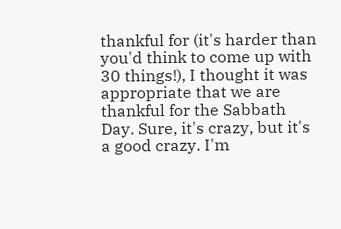thankful for (it's harder than you'd think to come up with 30 things!), I thought it was appropriate that we are thankful for the Sabbath Day. Sure, it's crazy, but it's a good crazy. I'm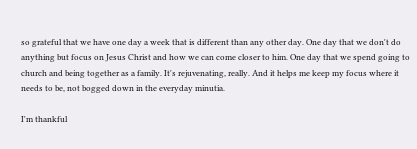so grateful that we have one day a week that is different than any other day. One day that we don't do anything but focus on Jesus Christ and how we can come closer to him. One day that we spend going to church and being together as a family. It's rejuvenating, really. And it helps me keep my focus where it needs to be, not bogged down in the everyday minutia.

I'm thankful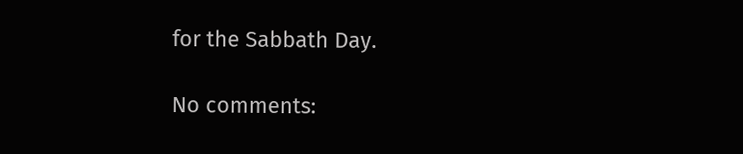for the Sabbath Day.

No comments: